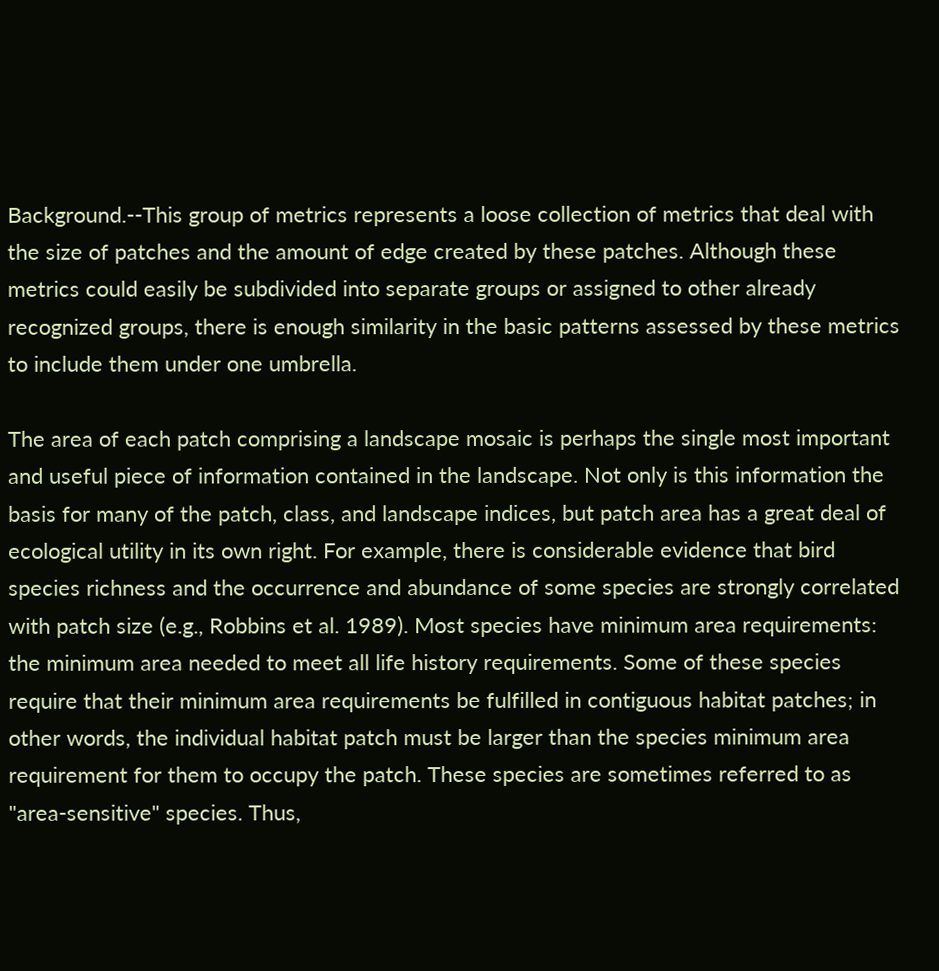Background.--This group of metrics represents a loose collection of metrics that deal with the size of patches and the amount of edge created by these patches. Although these metrics could easily be subdivided into separate groups or assigned to other already recognized groups, there is enough similarity in the basic patterns assessed by these metrics to include them under one umbrella.

The area of each patch comprising a landscape mosaic is perhaps the single most important and useful piece of information contained in the landscape. Not only is this information the basis for many of the patch, class, and landscape indices, but patch area has a great deal of ecological utility in its own right. For example, there is considerable evidence that bird species richness and the occurrence and abundance of some species are strongly correlated with patch size (e.g., Robbins et al. 1989). Most species have minimum area requirements: the minimum area needed to meet all life history requirements. Some of these species require that their minimum area requirements be fulfilled in contiguous habitat patches; in other words, the individual habitat patch must be larger than the species minimum area requirement for them to occupy the patch. These species are sometimes referred to as "area-sensitive" species. Thus,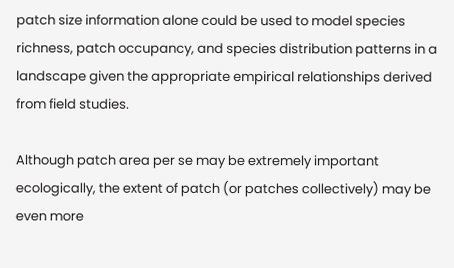patch size information alone could be used to model species richness, patch occupancy, and species distribution patterns in a landscape given the appropriate empirical relationships derived from field studies.

Although patch area per se may be extremely important ecologically, the extent of patch (or patches collectively) may be even more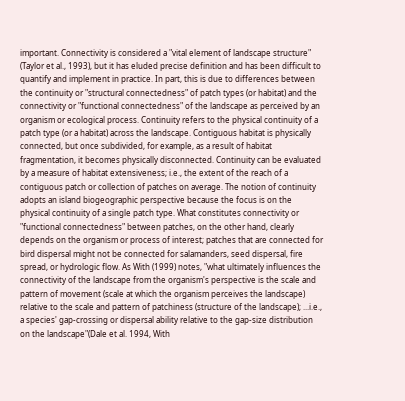important. Connectivity is considered a "vital element of landscape structure" (Taylor et al., 1993), but it has eluded precise definition and has been difficult to quantify and implement in practice. In part, this is due to differences between the continuity or "structural connectedness" of patch types (or habitat) and the connectivity or "functional connectedness" of the landscape as perceived by an organism or ecological process. Continuity refers to the physical continuity of a patch type (or a habitat) across the landscape. Contiguous habitat is physically connected, but once subdivided, for example, as a result of habitat fragmentation, it becomes physically disconnected. Continuity can be evaluated by a measure of habitat extensiveness; i.e., the extent of the reach of a contiguous patch or collection of patches on average. The notion of continuity adopts an island biogeographic perspective because the focus is on the physical continuity of a single patch type. What constitutes connectivity or "functional connectedness" between patches, on the other hand, clearly depends on the organism or process of interest; patches that are connected for bird dispersal might not be connected for salamanders, seed dispersal, fire spread, or hydrologic flow. As With (1999) notes, "what ultimately influences the connectivity of the landscape from the organism's perspective is the scale and pattern of movement (scale at which the organism perceives the landscape) relative to the scale and pattern of patchiness (structure of the landscape); ...i.e., a species' gap-crossing or dispersal ability relative to the gap-size distribution on the landscape"(Dale et al. 1994, With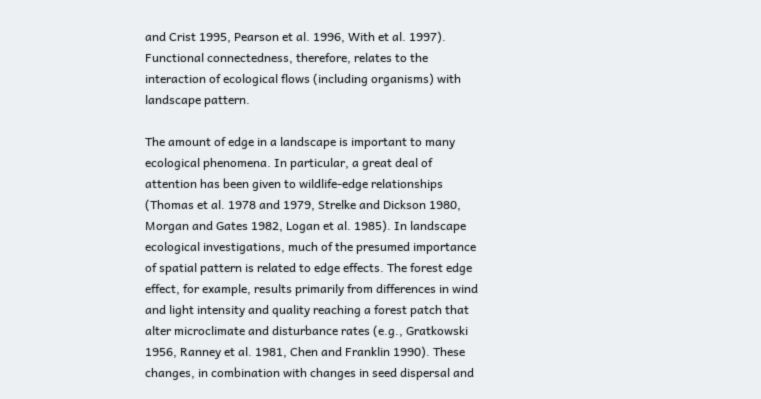and Crist 1995, Pearson et al. 1996, With et al. 1997). Functional connectedness, therefore, relates to the interaction of ecological flows (including organisms) with landscape pattern.

The amount of edge in a landscape is important to many ecological phenomena. In particular, a great deal of attention has been given to wildlife-edge relationships (Thomas et al. 1978 and 1979, Strelke and Dickson 1980, Morgan and Gates 1982, Logan et al. 1985). In landscape ecological investigations, much of the presumed importance of spatial pattern is related to edge effects. The forest edge effect, for example, results primarily from differences in wind and light intensity and quality reaching a forest patch that alter microclimate and disturbance rates (e.g., Gratkowski 1956, Ranney et al. 1981, Chen and Franklin 1990). These changes, in combination with changes in seed dispersal and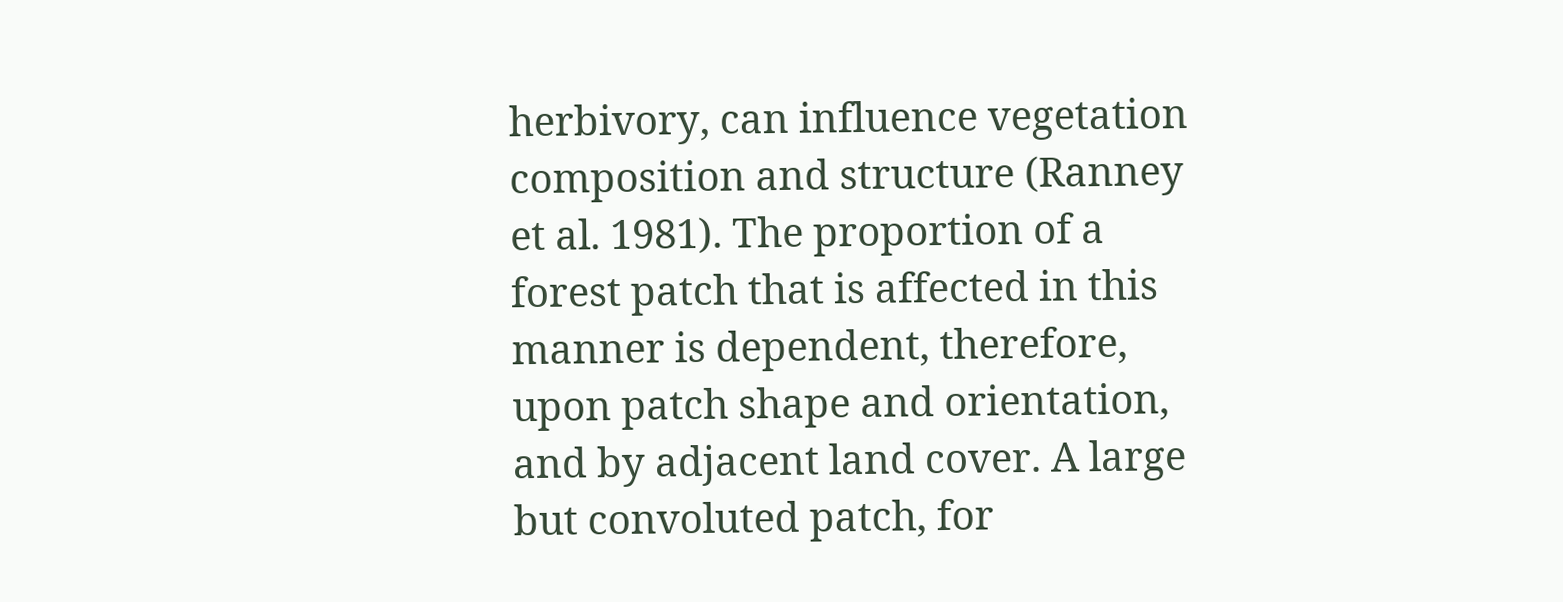herbivory, can influence vegetation composition and structure (Ranney et al. 1981). The proportion of a forest patch that is affected in this manner is dependent, therefore, upon patch shape and orientation, and by adjacent land cover. A large but convoluted patch, for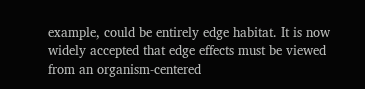example, could be entirely edge habitat. It is now widely accepted that edge effects must be viewed from an organism-centered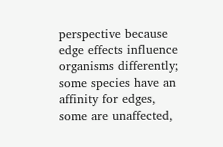perspective because edge effects influence organisms differently; some species have an affinity for edges, some are unaffected,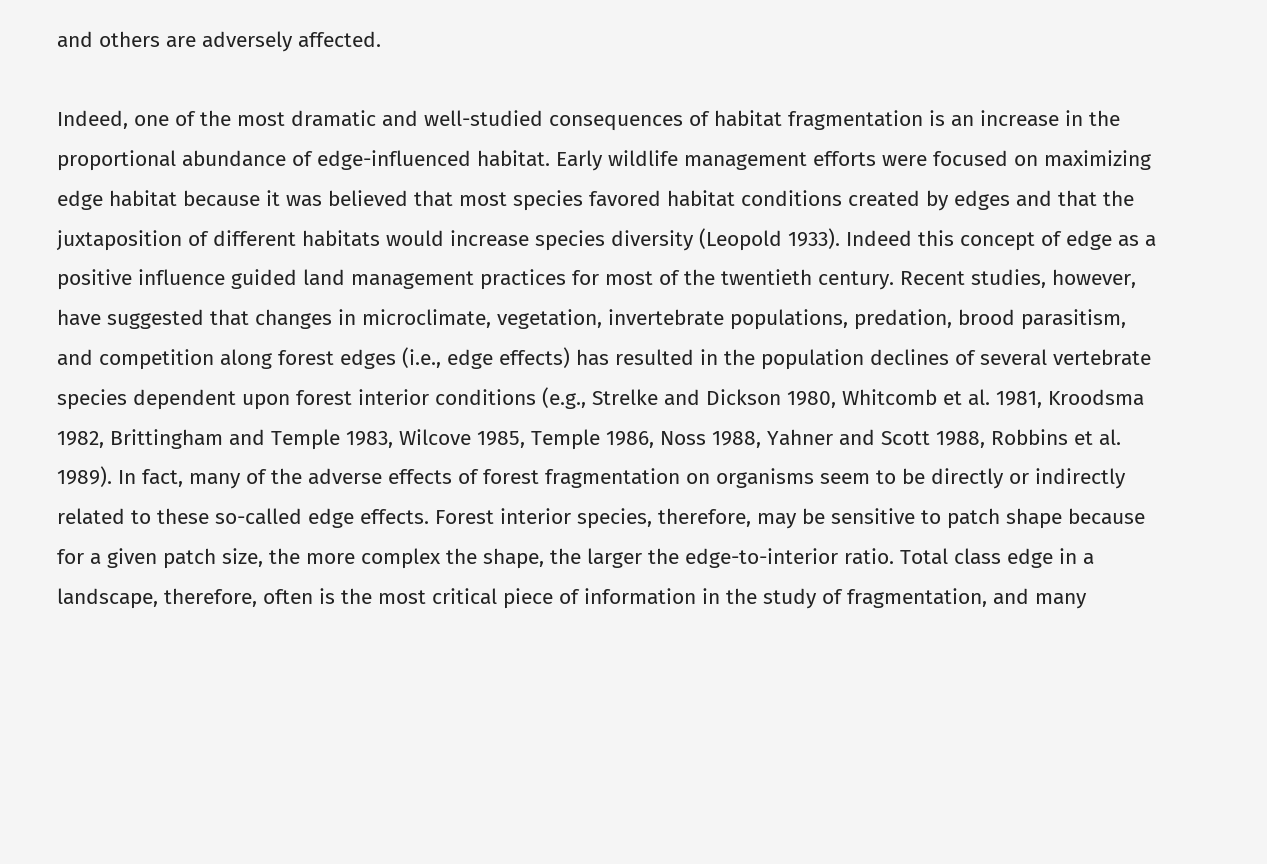and others are adversely affected.

Indeed, one of the most dramatic and well-studied consequences of habitat fragmentation is an increase in the proportional abundance of edge-influenced habitat. Early wildlife management efforts were focused on maximizing edge habitat because it was believed that most species favored habitat conditions created by edges and that the juxtaposition of different habitats would increase species diversity (Leopold 1933). Indeed this concept of edge as a positive influence guided land management practices for most of the twentieth century. Recent studies, however, have suggested that changes in microclimate, vegetation, invertebrate populations, predation, brood parasitism, and competition along forest edges (i.e., edge effects) has resulted in the population declines of several vertebrate species dependent upon forest interior conditions (e.g., Strelke and Dickson 1980, Whitcomb et al. 1981, Kroodsma 1982, Brittingham and Temple 1983, Wilcove 1985, Temple 1986, Noss 1988, Yahner and Scott 1988, Robbins et al. 1989). In fact, many of the adverse effects of forest fragmentation on organisms seem to be directly or indirectly related to these so-called edge effects. Forest interior species, therefore, may be sensitive to patch shape because for a given patch size, the more complex the shape, the larger the edge-to-interior ratio. Total class edge in a landscape, therefore, often is the most critical piece of information in the study of fragmentation, and many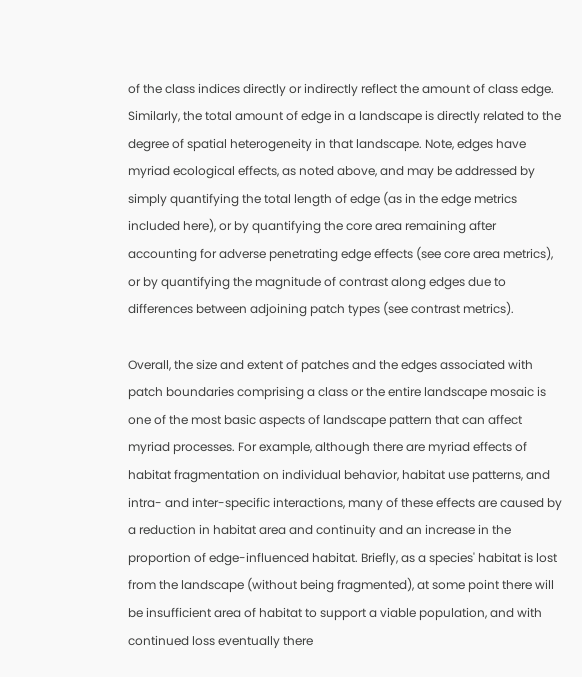of the class indices directly or indirectly reflect the amount of class edge. Similarly, the total amount of edge in a landscape is directly related to the degree of spatial heterogeneity in that landscape. Note, edges have myriad ecological effects, as noted above, and may be addressed by simply quantifying the total length of edge (as in the edge metrics included here), or by quantifying the core area remaining after accounting for adverse penetrating edge effects (see core area metrics), or by quantifying the magnitude of contrast along edges due to differences between adjoining patch types (see contrast metrics).

Overall, the size and extent of patches and the edges associated with patch boundaries comprising a class or the entire landscape mosaic is one of the most basic aspects of landscape pattern that can affect myriad processes. For example, although there are myriad effects of habitat fragmentation on individual behavior, habitat use patterns, and intra- and inter-specific interactions, many of these effects are caused by a reduction in habitat area and continuity and an increase in the proportion of edge-influenced habitat. Briefly, as a species' habitat is lost from the landscape (without being fragmented), at some point there will be insufficient area of habitat to support a viable population, and with continued loss eventually there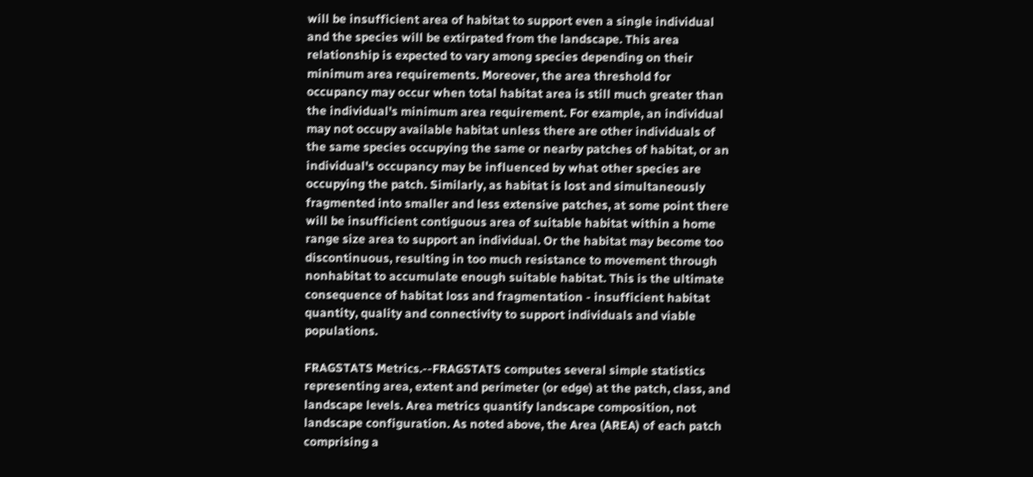will be insufficient area of habitat to support even a single individual and the species will be extirpated from the landscape. This area relationship is expected to vary among species depending on their minimum area requirements. Moreover, the area threshold for occupancy may occur when total habitat area is still much greater than the individual's minimum area requirement. For example, an individual may not occupy available habitat unless there are other individuals of the same species occupying the same or nearby patches of habitat, or an individual's occupancy may be influenced by what other species are occupying the patch. Similarly, as habitat is lost and simultaneously fragmented into smaller and less extensive patches, at some point there will be insufficient contiguous area of suitable habitat within a home range size area to support an individual. Or the habitat may become too discontinuous, resulting in too much resistance to movement through nonhabitat to accumulate enough suitable habitat. This is the ultimate consequence of habitat loss and fragmentation - insufficient habitat quantity, quality and connectivity to support individuals and viable populations.

FRAGSTATS Metrics.--FRAGSTATS computes several simple statistics representing area, extent and perimeter (or edge) at the patch, class, and landscape levels. Area metrics quantify landscape composition, not landscape configuration. As noted above, the Area (AREA) of each patch comprising a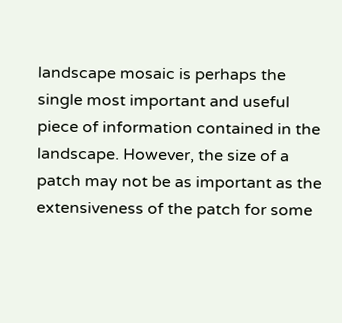landscape mosaic is perhaps the single most important and useful piece of information contained in the landscape. However, the size of a patch may not be as important as the extensiveness of the patch for some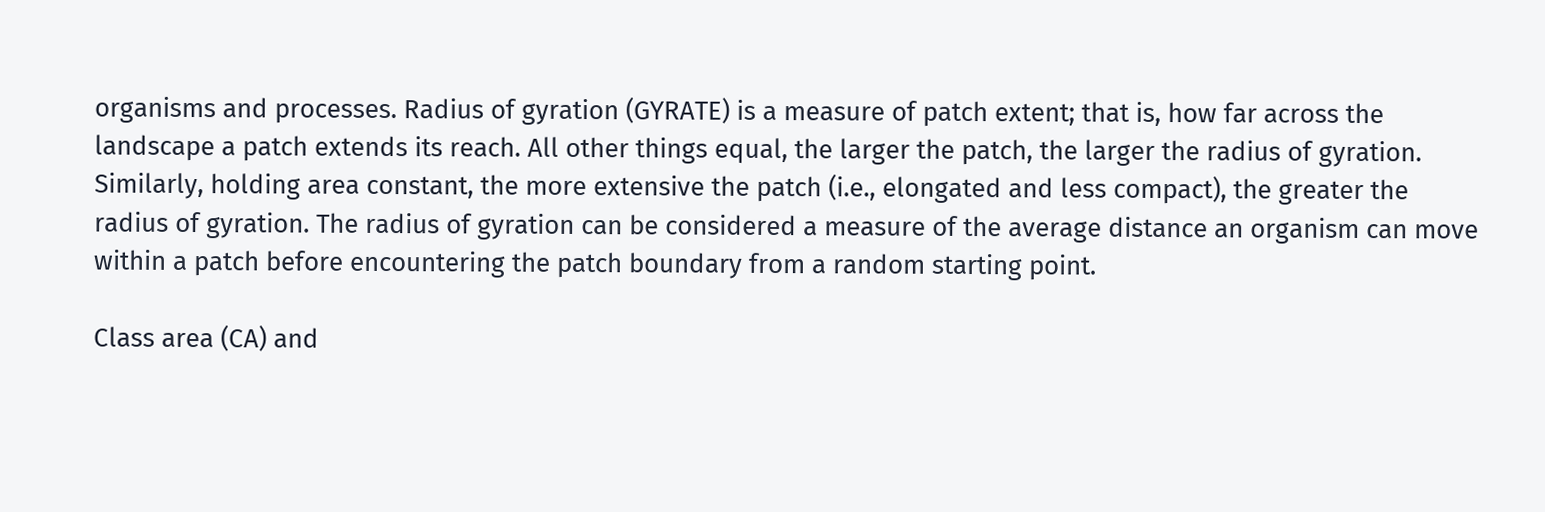organisms and processes. Radius of gyration (GYRATE) is a measure of patch extent; that is, how far across the landscape a patch extends its reach. All other things equal, the larger the patch, the larger the radius of gyration. Similarly, holding area constant, the more extensive the patch (i.e., elongated and less compact), the greater the radius of gyration. The radius of gyration can be considered a measure of the average distance an organism can move within a patch before encountering the patch boundary from a random starting point.

Class area (CA) and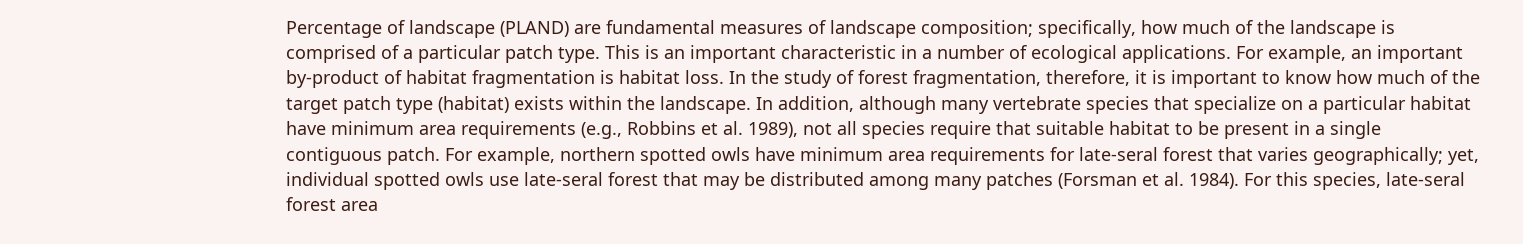Percentage of landscape (PLAND) are fundamental measures of landscape composition; specifically, how much of the landscape is comprised of a particular patch type. This is an important characteristic in a number of ecological applications. For example, an important by-product of habitat fragmentation is habitat loss. In the study of forest fragmentation, therefore, it is important to know how much of the target patch type (habitat) exists within the landscape. In addition, although many vertebrate species that specialize on a particular habitat have minimum area requirements (e.g., Robbins et al. 1989), not all species require that suitable habitat to be present in a single contiguous patch. For example, northern spotted owls have minimum area requirements for late-seral forest that varies geographically; yet, individual spotted owls use late-seral forest that may be distributed among many patches (Forsman et al. 1984). For this species, late-seral forest area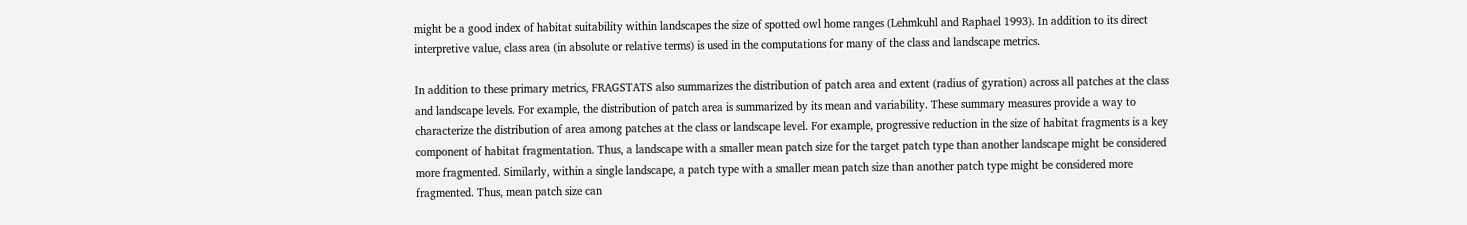might be a good index of habitat suitability within landscapes the size of spotted owl home ranges (Lehmkuhl and Raphael 1993). In addition to its direct interpretive value, class area (in absolute or relative terms) is used in the computations for many of the class and landscape metrics.

In addition to these primary metrics, FRAGSTATS also summarizes the distribution of patch area and extent (radius of gyration) across all patches at the class and landscape levels. For example, the distribution of patch area is summarized by its mean and variability. These summary measures provide a way to characterize the distribution of area among patches at the class or landscape level. For example, progressive reduction in the size of habitat fragments is a key component of habitat fragmentation. Thus, a landscape with a smaller mean patch size for the target patch type than another landscape might be considered more fragmented. Similarly, within a single landscape, a patch type with a smaller mean patch size than another patch type might be considered more fragmented. Thus, mean patch size can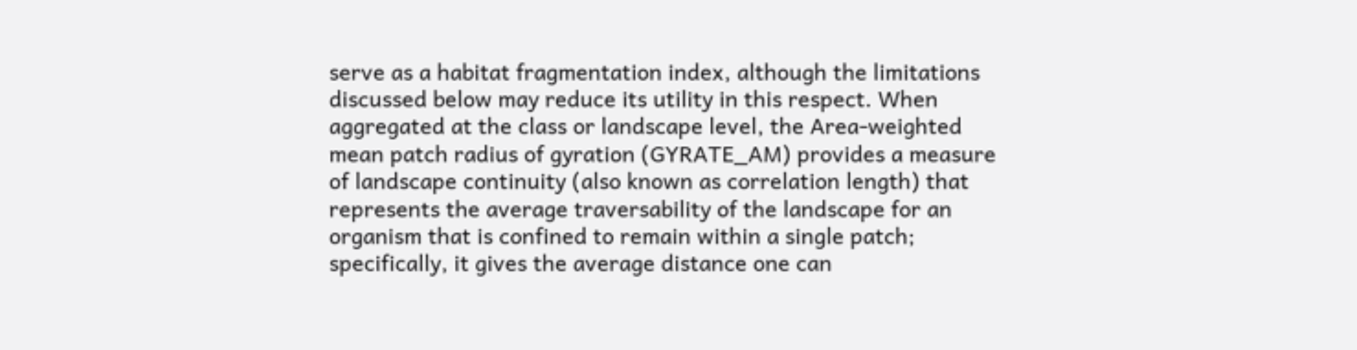serve as a habitat fragmentation index, although the limitations discussed below may reduce its utility in this respect. When aggregated at the class or landscape level, the Area-weighted mean patch radius of gyration (GYRATE_AM) provides a measure of landscape continuity (also known as correlation length) that represents the average traversability of the landscape for an organism that is confined to remain within a single patch; specifically, it gives the average distance one can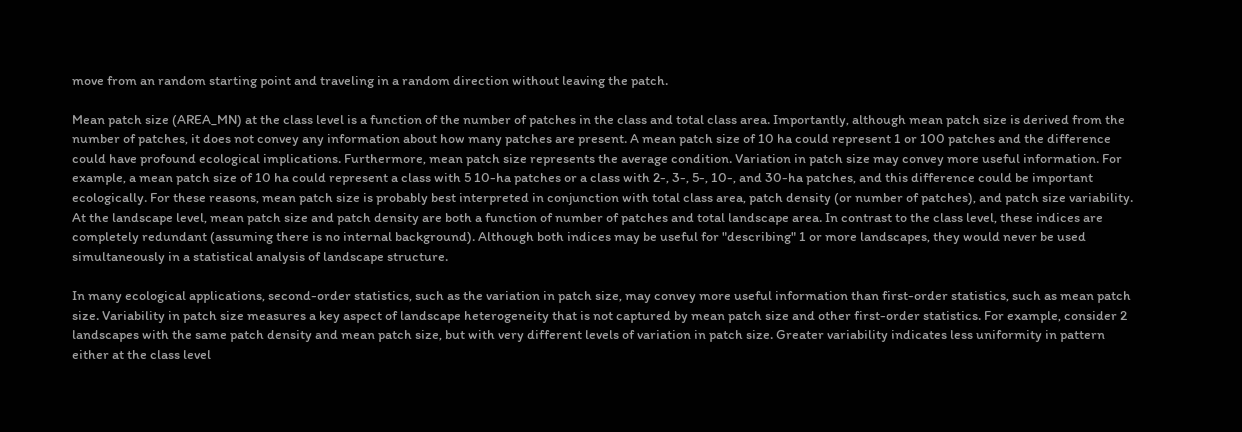move from an random starting point and traveling in a random direction without leaving the patch.

Mean patch size (AREA_MN) at the class level is a function of the number of patches in the class and total class area. Importantly, although mean patch size is derived from the number of patches, it does not convey any information about how many patches are present. A mean patch size of 10 ha could represent 1 or 100 patches and the difference could have profound ecological implications. Furthermore, mean patch size represents the average condition. Variation in patch size may convey more useful information. For example, a mean patch size of 10 ha could represent a class with 5 10-ha patches or a class with 2-, 3-, 5-, 10-, and 30-ha patches, and this difference could be important ecologically. For these reasons, mean patch size is probably best interpreted in conjunction with total class area, patch density (or number of patches), and patch size variability. At the landscape level, mean patch size and patch density are both a function of number of patches and total landscape area. In contrast to the class level, these indices are completely redundant (assuming there is no internal background). Although both indices may be useful for "describing" 1 or more landscapes, they would never be used simultaneously in a statistical analysis of landscape structure.

In many ecological applications, second-order statistics, such as the variation in patch size, may convey more useful information than first-order statistics, such as mean patch size. Variability in patch size measures a key aspect of landscape heterogeneity that is not captured by mean patch size and other first-order statistics. For example, consider 2 landscapes with the same patch density and mean patch size, but with very different levels of variation in patch size. Greater variability indicates less uniformity in pattern either at the class level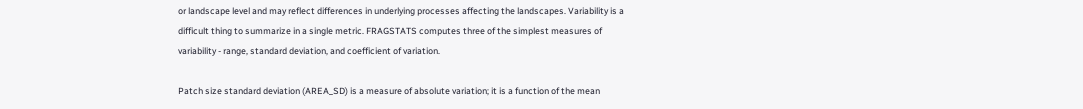or landscape level and may reflect differences in underlying processes affecting the landscapes. Variability is a difficult thing to summarize in a single metric. FRAGSTATS computes three of the simplest measures of variability - range, standard deviation, and coefficient of variation.

Patch size standard deviation (AREA_SD) is a measure of absolute variation; it is a function of the mean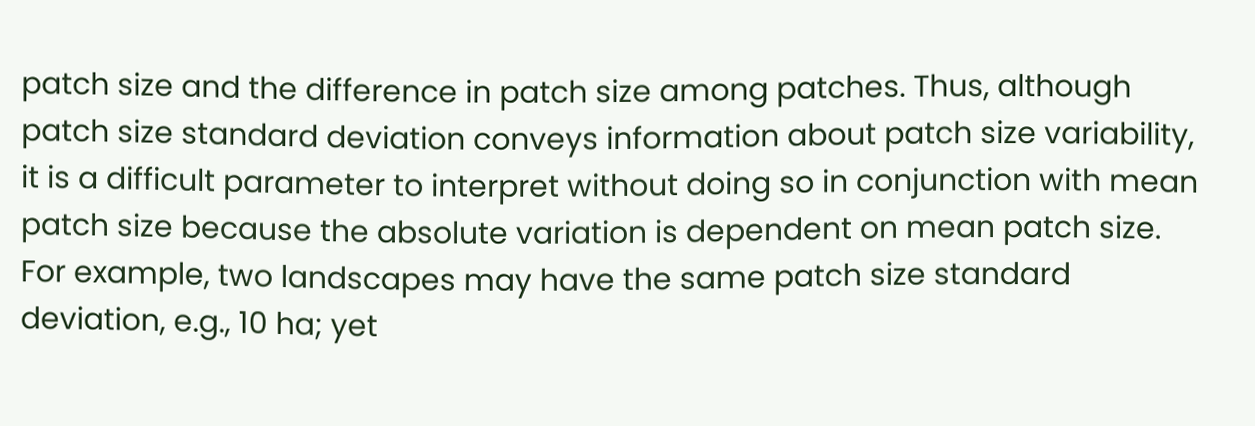patch size and the difference in patch size among patches. Thus, although patch size standard deviation conveys information about patch size variability, it is a difficult parameter to interpret without doing so in conjunction with mean patch size because the absolute variation is dependent on mean patch size. For example, two landscapes may have the same patch size standard deviation, e.g., 10 ha; yet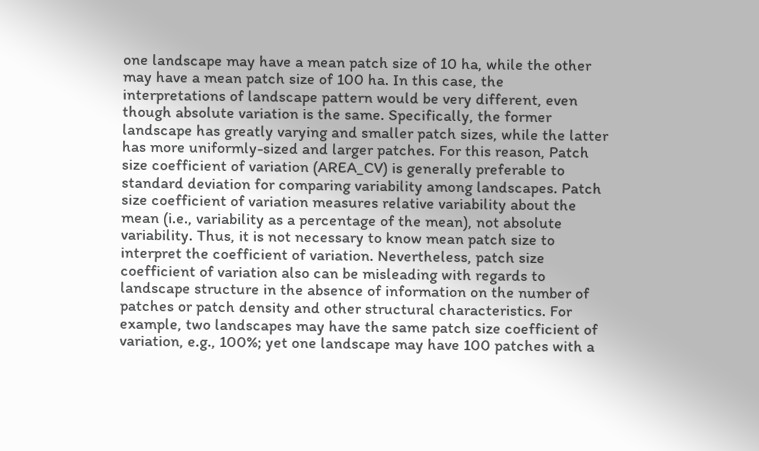one landscape may have a mean patch size of 10 ha, while the other may have a mean patch size of 100 ha. In this case, the interpretations of landscape pattern would be very different, even though absolute variation is the same. Specifically, the former landscape has greatly varying and smaller patch sizes, while the latter has more uniformly-sized and larger patches. For this reason, Patch size coefficient of variation (AREA_CV) is generally preferable to standard deviation for comparing variability among landscapes. Patch size coefficient of variation measures relative variability about the mean (i.e., variability as a percentage of the mean), not absolute variability. Thus, it is not necessary to know mean patch size to interpret the coefficient of variation. Nevertheless, patch size coefficient of variation also can be misleading with regards to landscape structure in the absence of information on the number of patches or patch density and other structural characteristics. For example, two landscapes may have the same patch size coefficient of variation, e.g., 100%; yet one landscape may have 100 patches with a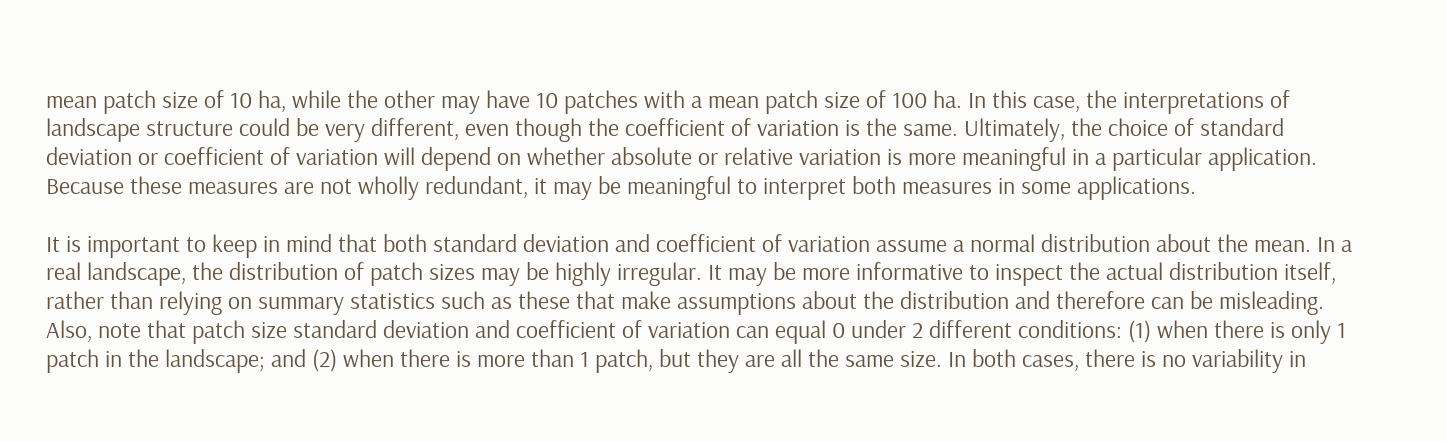mean patch size of 10 ha, while the other may have 10 patches with a mean patch size of 100 ha. In this case, the interpretations of landscape structure could be very different, even though the coefficient of variation is the same. Ultimately, the choice of standard deviation or coefficient of variation will depend on whether absolute or relative variation is more meaningful in a particular application. Because these measures are not wholly redundant, it may be meaningful to interpret both measures in some applications.

It is important to keep in mind that both standard deviation and coefficient of variation assume a normal distribution about the mean. In a real landscape, the distribution of patch sizes may be highly irregular. It may be more informative to inspect the actual distribution itself, rather than relying on summary statistics such as these that make assumptions about the distribution and therefore can be misleading. Also, note that patch size standard deviation and coefficient of variation can equal 0 under 2 different conditions: (1) when there is only 1 patch in the landscape; and (2) when there is more than 1 patch, but they are all the same size. In both cases, there is no variability in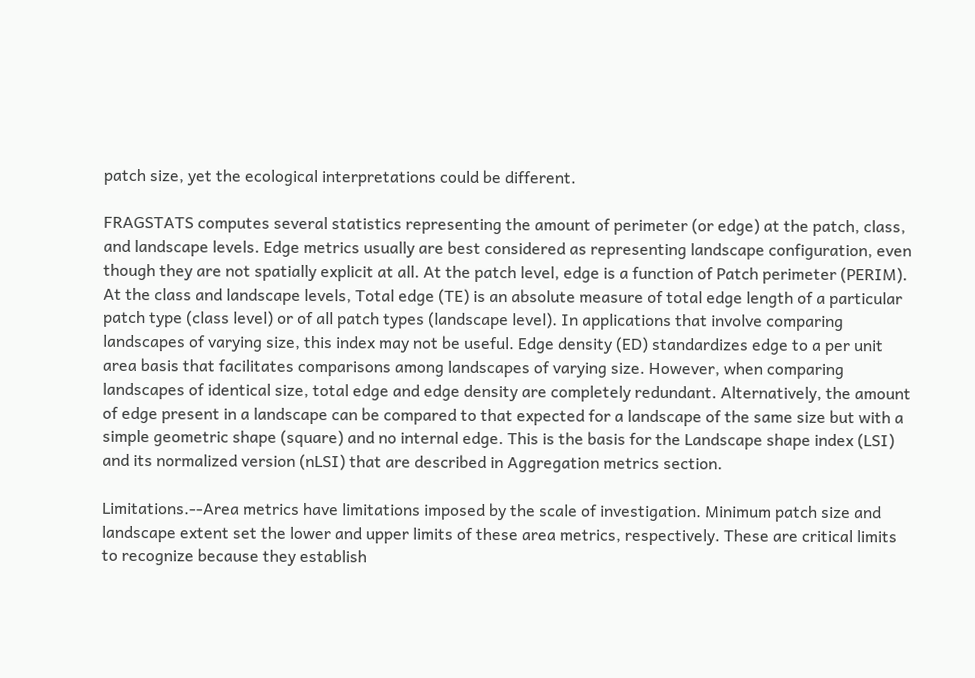patch size, yet the ecological interpretations could be different.

FRAGSTATS computes several statistics representing the amount of perimeter (or edge) at the patch, class, and landscape levels. Edge metrics usually are best considered as representing landscape configuration, even though they are not spatially explicit at all. At the patch level, edge is a function of Patch perimeter (PERIM). At the class and landscape levels, Total edge (TE) is an absolute measure of total edge length of a particular patch type (class level) or of all patch types (landscape level). In applications that involve comparing landscapes of varying size, this index may not be useful. Edge density (ED) standardizes edge to a per unit area basis that facilitates comparisons among landscapes of varying size. However, when comparing landscapes of identical size, total edge and edge density are completely redundant. Alternatively, the amount of edge present in a landscape can be compared to that expected for a landscape of the same size but with a simple geometric shape (square) and no internal edge. This is the basis for the Landscape shape index (LSI) and its normalized version (nLSI) that are described in Aggregation metrics section.

Limitations.--Area metrics have limitations imposed by the scale of investigation. Minimum patch size and landscape extent set the lower and upper limits of these area metrics, respectively. These are critical limits to recognize because they establish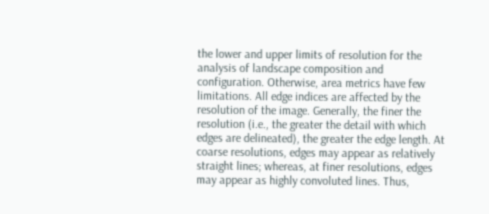the lower and upper limits of resolution for the analysis of landscape composition and configuration. Otherwise, area metrics have few limitations. All edge indices are affected by the resolution of the image. Generally, the finer the resolution (i.e., the greater the detail with which edges are delineated), the greater the edge length. At coarse resolutions, edges may appear as relatively straight lines; whereas, at finer resolutions, edges may appear as highly convoluted lines. Thus,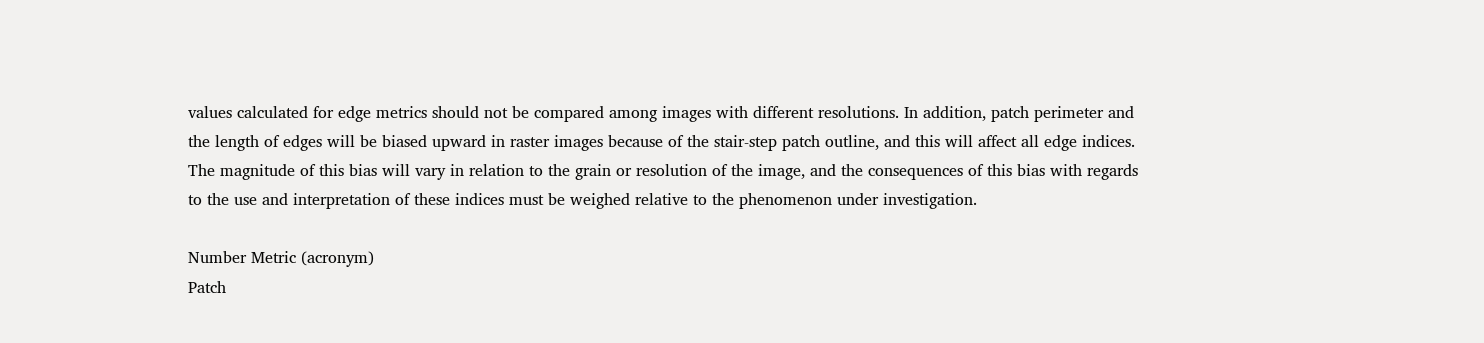values calculated for edge metrics should not be compared among images with different resolutions. In addition, patch perimeter and the length of edges will be biased upward in raster images because of the stair-step patch outline, and this will affect all edge indices. The magnitude of this bias will vary in relation to the grain or resolution of the image, and the consequences of this bias with regards to the use and interpretation of these indices must be weighed relative to the phenomenon under investigation.

Number Metric (acronym)
Patch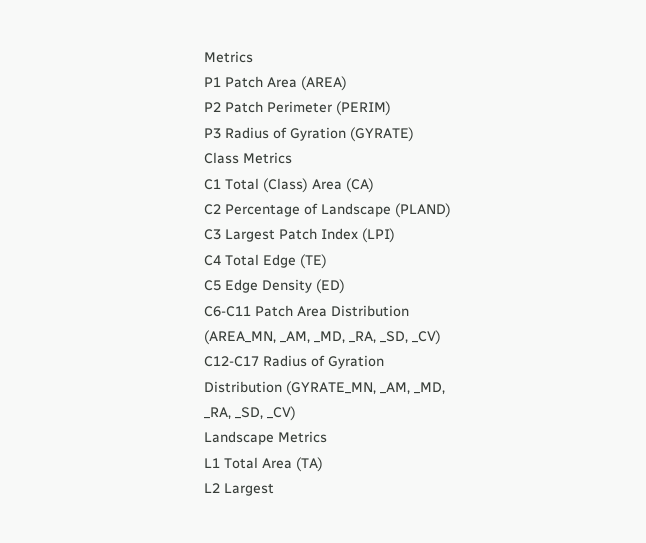Metrics
P1 Patch Area (AREA)
P2 Patch Perimeter (PERIM)
P3 Radius of Gyration (GYRATE)
Class Metrics
C1 Total (Class) Area (CA)
C2 Percentage of Landscape (PLAND)
C3 Largest Patch Index (LPI)
C4 Total Edge (TE)
C5 Edge Density (ED)
C6-C11 Patch Area Distribution (AREA_MN, _AM, _MD, _RA, _SD, _CV)
C12-C17 Radius of Gyration Distribution (GYRATE_MN, _AM, _MD, _RA, _SD, _CV)
Landscape Metrics
L1 Total Area (TA)
L2 Largest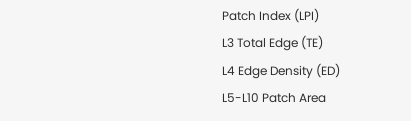Patch Index (LPI)
L3 Total Edge (TE)
L4 Edge Density (ED)
L5-L10 Patch Area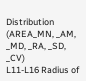Distribution (AREA_MN, _AM, _MD, _RA, _SD, _CV)
L11-L16 Radius of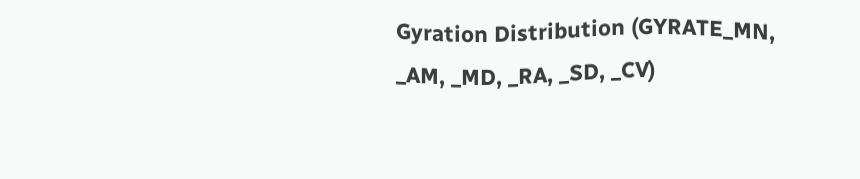Gyration Distribution (GYRATE_MN, _AM, _MD, _RA, _SD, _CV)